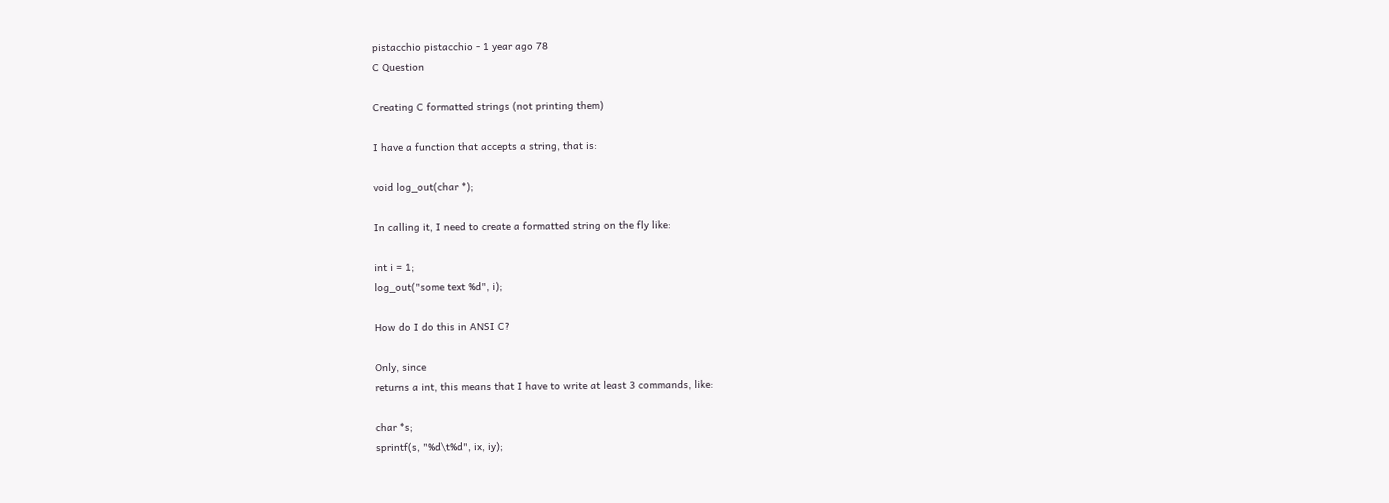pistacchio pistacchio - 1 year ago 78
C Question

Creating C formatted strings (not printing them)

I have a function that accepts a string, that is:

void log_out(char *);

In calling it, I need to create a formatted string on the fly like:

int i = 1;
log_out("some text %d", i);

How do I do this in ANSI C?

Only, since
returns a int, this means that I have to write at least 3 commands, like:

char *s;
sprintf(s, "%d\t%d", ix, iy);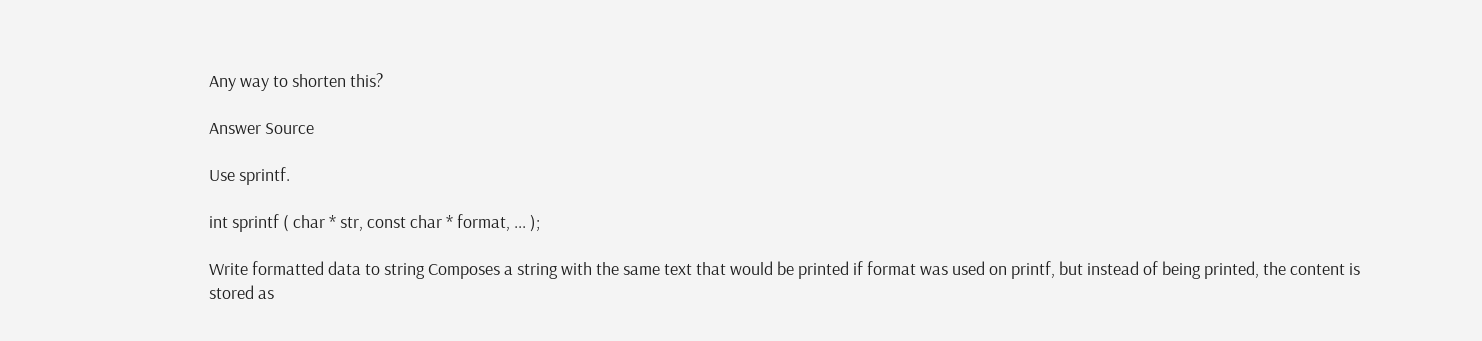Any way to shorten this?

Answer Source

Use sprintf.

int sprintf ( char * str, const char * format, ... );

Write formatted data to string Composes a string with the same text that would be printed if format was used on printf, but instead of being printed, the content is stored as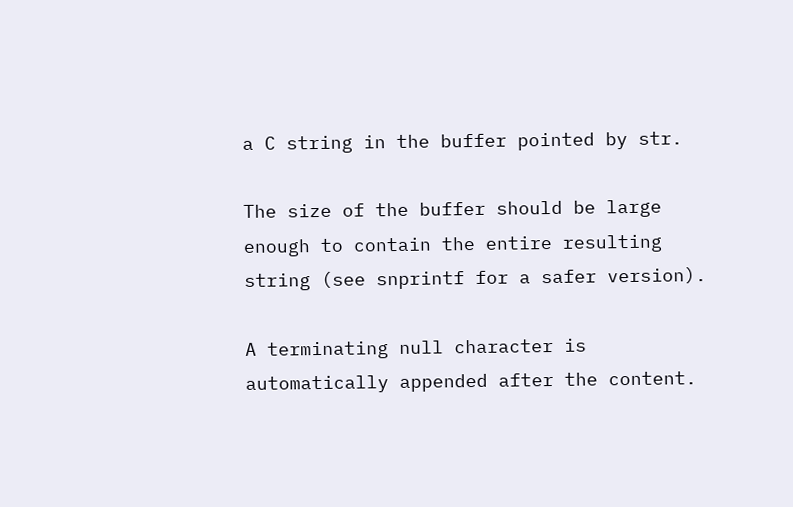a C string in the buffer pointed by str.

The size of the buffer should be large enough to contain the entire resulting string (see snprintf for a safer version).

A terminating null character is automatically appended after the content.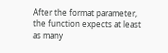After the format parameter, the function expects at least as many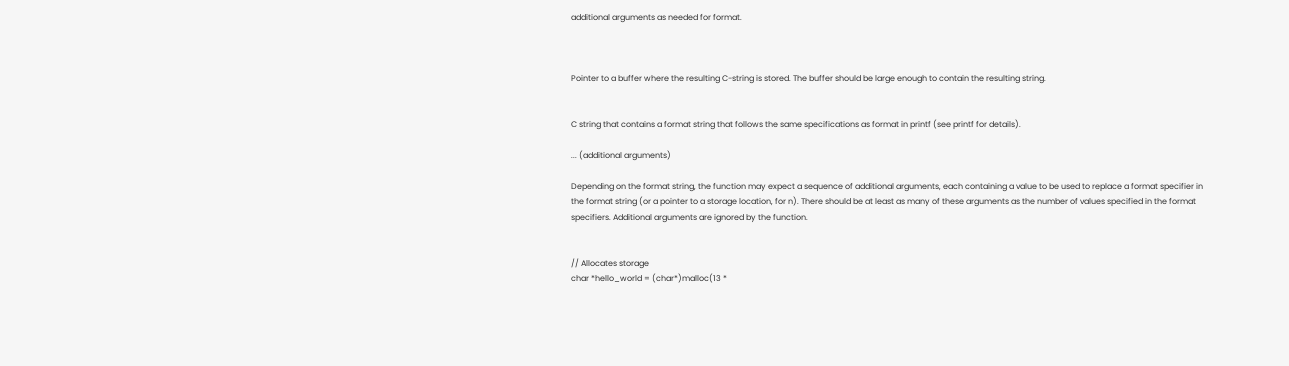additional arguments as needed for format.



Pointer to a buffer where the resulting C-string is stored. The buffer should be large enough to contain the resulting string.


C string that contains a format string that follows the same specifications as format in printf (see printf for details).

... (additional arguments)

Depending on the format string, the function may expect a sequence of additional arguments, each containing a value to be used to replace a format specifier in the format string (or a pointer to a storage location, for n). There should be at least as many of these arguments as the number of values specified in the format specifiers. Additional arguments are ignored by the function.


// Allocates storage
char *hello_world = (char*)malloc(13 *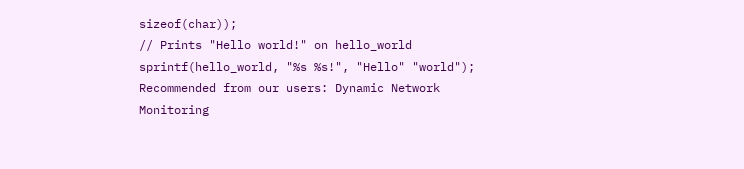sizeof(char));
// Prints "Hello world!" on hello_world
sprintf(hello_world, "%s %s!", "Hello" "world");
Recommended from our users: Dynamic Network Monitoring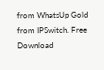from WhatsUp Gold from IPSwitch. Free Download